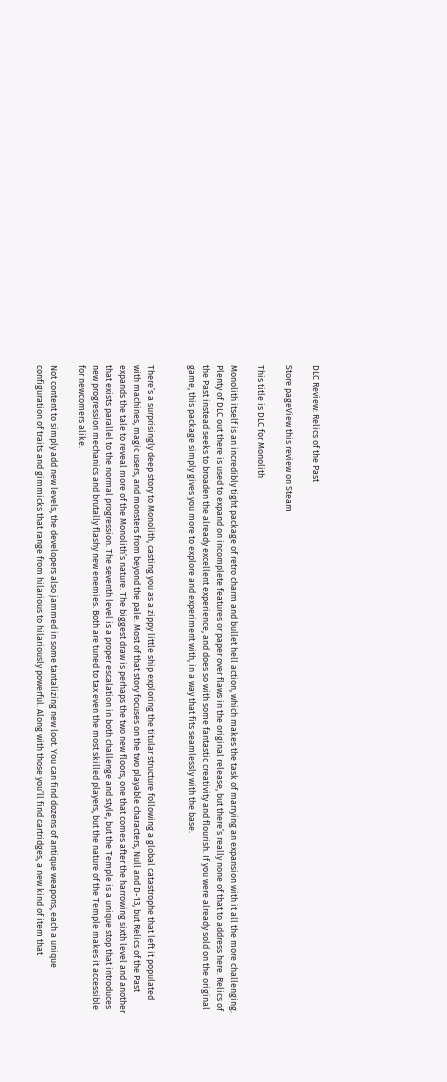DLC Review: Relics of the Past

Store pageView this review on Steam

This title is DLC for Monolith

Monolith itself is an incredibly tight package of retro charm and bullet hell action, which makes the task of marrying an expansion with it all the more challenging. Plenty of DLC out there is used to expand on incomplete features or paper over flaws in the original release, but there’s really none of that to address here. Relics of the Past instead seeks to broaden the already excellent experience, and does so with some fantastic creativity and flourish. If you were already sold on the original game, this package simply gives you more to explore and experiment with, in a way that fits seamlessly with the base.


There’s a surprisingly deep story to Monolith, casting you as a zippy little ship exploring the titular structure following a global catastrophe that left it populated with machines, magic users, and monsters from beyond the pale. Most of that story focuses on the two playable characters, Null and D-13, but Relics of the Past expands the tale to reveal more of the Monolith’s nature. The biggest draw is perhaps the two new floors, one that comes after the harrowing sixth level and another that exists parallel to the normal progression. The seventh level is a proper escalation in both challenge and style, but the Temple is a unique stop that introduces new progression mechanics and brutally flashy new enemies. Both are tuned to tax even the most skilled players, but the nature of the Temple makes it accessible for newcomers alike.

Not content to simply add new levels, the developers also jammed in some tantalizing new loot. You can find dozens of antique weapons, each a unique configuration of traits and gimmicks that range from hilarious to hilariously powerful. Along with those you’ll find cartridges, a new kind of item that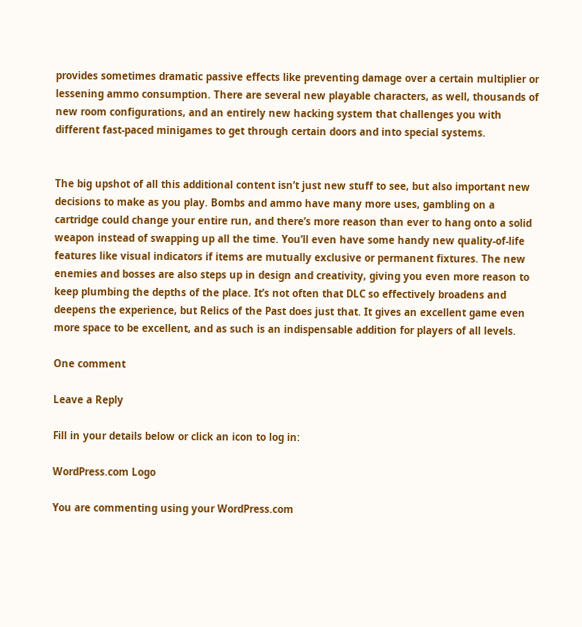provides sometimes dramatic passive effects like preventing damage over a certain multiplier or lessening ammo consumption. There are several new playable characters, as well, thousands of new room configurations, and an entirely new hacking system that challenges you with different fast-paced minigames to get through certain doors and into special systems.


The big upshot of all this additional content isn’t just new stuff to see, but also important new decisions to make as you play. Bombs and ammo have many more uses, gambling on a cartridge could change your entire run, and there’s more reason than ever to hang onto a solid weapon instead of swapping up all the time. You’ll even have some handy new quality-of-life features like visual indicators if items are mutually exclusive or permanent fixtures. The new enemies and bosses are also steps up in design and creativity, giving you even more reason to keep plumbing the depths of the place. It’s not often that DLC so effectively broadens and deepens the experience, but Relics of the Past does just that. It gives an excellent game even more space to be excellent, and as such is an indispensable addition for players of all levels.

One comment

Leave a Reply

Fill in your details below or click an icon to log in:

WordPress.com Logo

You are commenting using your WordPress.com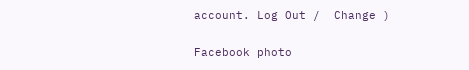account. Log Out /  Change )

Facebook photo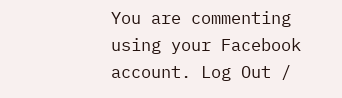You are commenting using your Facebook account. Log Out /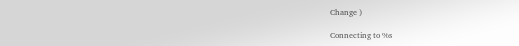Change )

Connecting to %s